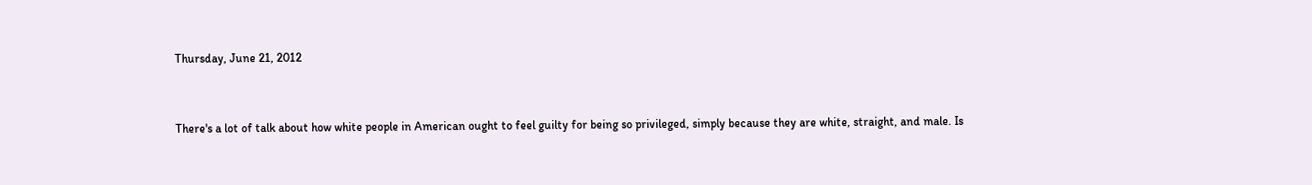Thursday, June 21, 2012


There's a lot of talk about how white people in American ought to feel guilty for being so privileged, simply because they are white, straight, and male. Is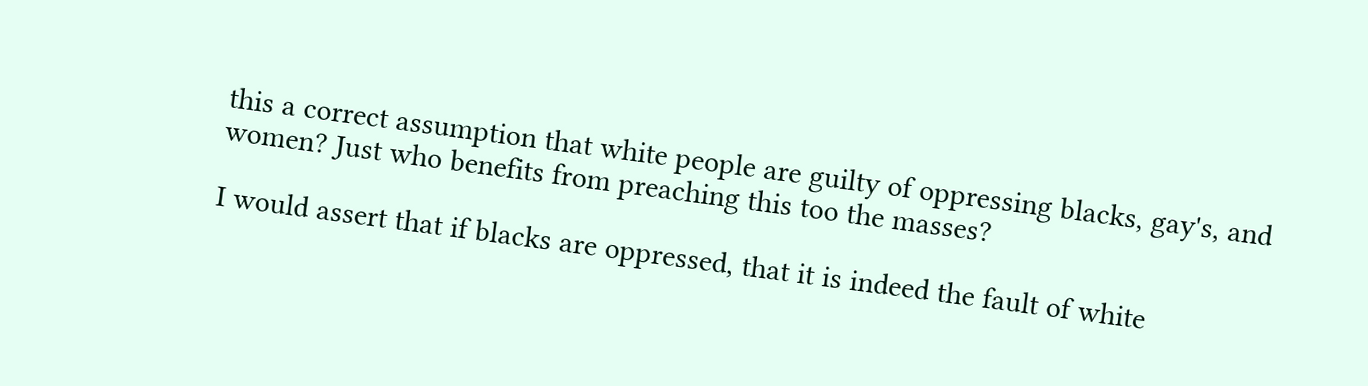this a correct assumption that white people are guilty of oppressing blacks, gay's, and women? Just who benefits from preaching this too the masses?

I would assert that if blacks are oppressed, that it is indeed the fault of white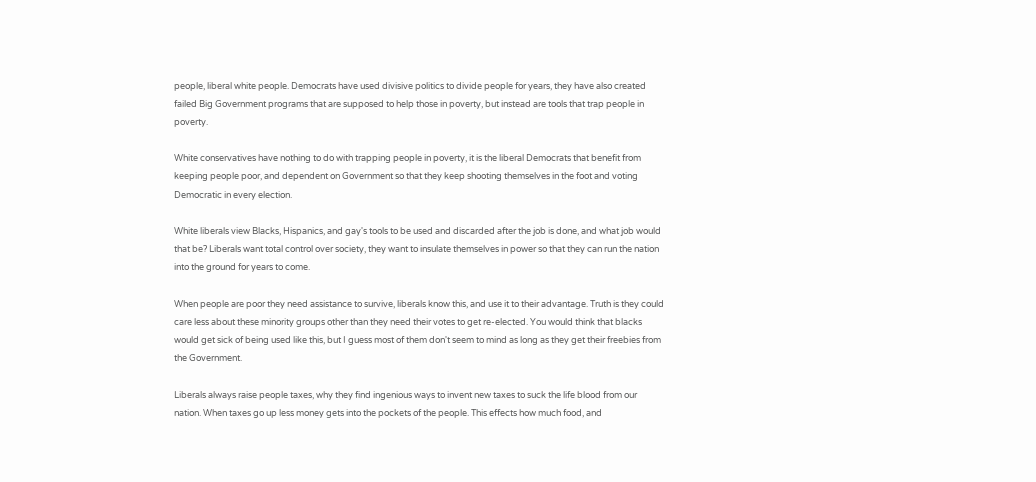people, liberal white people. Democrats have used divisive politics to divide people for years, they have also created failed Big Government programs that are supposed to help those in poverty, but instead are tools that trap people in poverty.

White conservatives have nothing to do with trapping people in poverty, it is the liberal Democrats that benefit from keeping people poor, and dependent on Government so that they keep shooting themselves in the foot and voting Democratic in every election.

White liberals view Blacks, Hispanics, and gay's tools to be used and discarded after the job is done, and what job would that be? Liberals want total control over society, they want to insulate themselves in power so that they can run the nation into the ground for years to come.

When people are poor they need assistance to survive, liberals know this, and use it to their advantage. Truth is they could care less about these minority groups other than they need their votes to get re-elected. You would think that blacks would get sick of being used like this, but I guess most of them don't seem to mind as long as they get their freebies from the Government.

Liberals always raise people taxes, why they find ingenious ways to invent new taxes to suck the life blood from our nation. When taxes go up less money gets into the pockets of the people. This effects how much food, and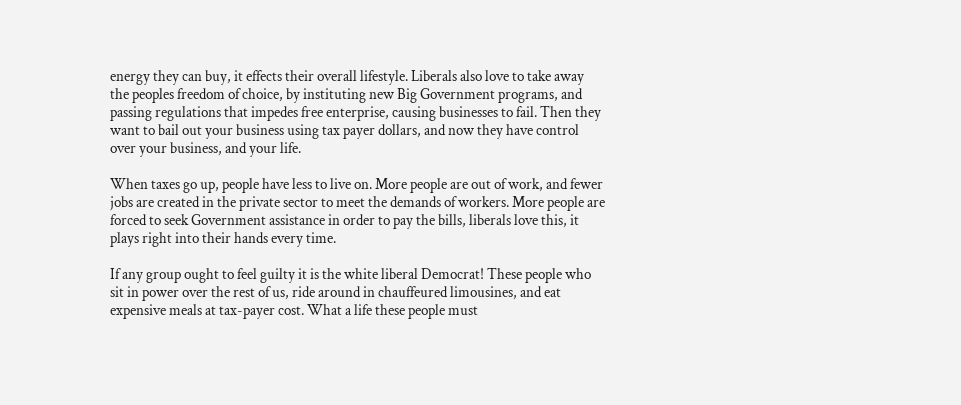energy they can buy, it effects their overall lifestyle. Liberals also love to take away the peoples freedom of choice, by instituting new Big Government programs, and passing regulations that impedes free enterprise, causing businesses to fail. Then they want to bail out your business using tax payer dollars, and now they have control over your business, and your life.

When taxes go up, people have less to live on. More people are out of work, and fewer jobs are created in the private sector to meet the demands of workers. More people are forced to seek Government assistance in order to pay the bills, liberals love this, it plays right into their hands every time.

If any group ought to feel guilty it is the white liberal Democrat! These people who sit in power over the rest of us, ride around in chauffeured limousines, and eat expensive meals at tax-payer cost. What a life these people must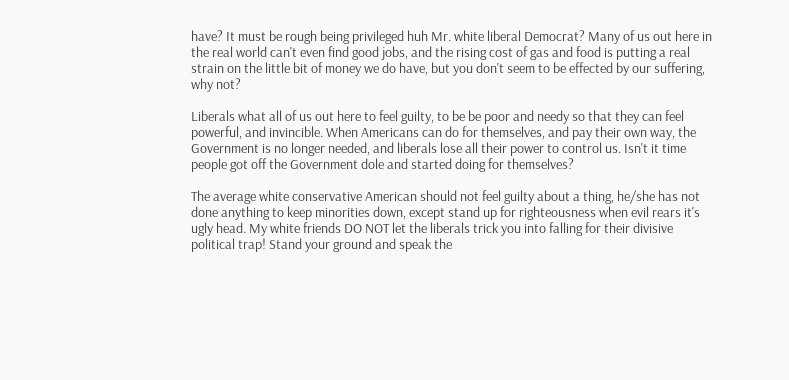have? It must be rough being privileged huh Mr. white liberal Democrat? Many of us out here in the real world can't even find good jobs, and the rising cost of gas and food is putting a real strain on the little bit of money we do have, but you don't seem to be effected by our suffering, why not?

Liberals what all of us out here to feel guilty, to be be poor and needy so that they can feel powerful, and invincible. When Americans can do for themselves, and pay their own way, the Government is no longer needed, and liberals lose all their power to control us. Isn't it time people got off the Government dole and started doing for themselves?

The average white conservative American should not feel guilty about a thing, he/she has not done anything to keep minorities down, except stand up for righteousness when evil rears it's ugly head. My white friends DO NOT let the liberals trick you into falling for their divisive political trap! Stand your ground and speak the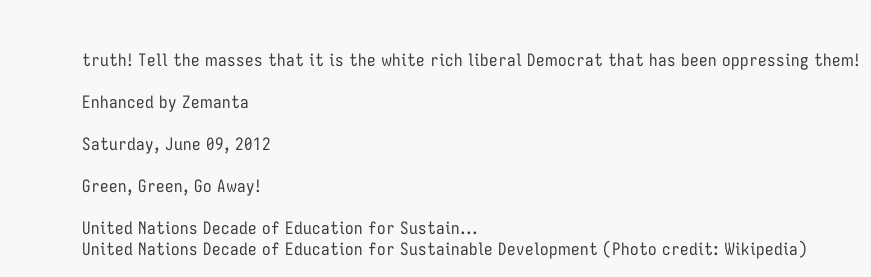truth! Tell the masses that it is the white rich liberal Democrat that has been oppressing them!

Enhanced by Zemanta

Saturday, June 09, 2012

Green, Green, Go Away!

United Nations Decade of Education for Sustain...
United Nations Decade of Education for Sustainable Development (Photo credit: Wikipedia)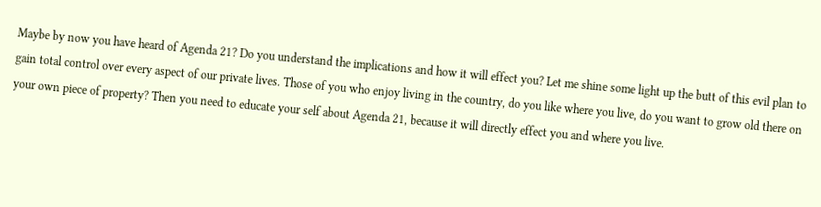Maybe by now you have heard of Agenda 21? Do you understand the implications and how it will effect you? Let me shine some light up the butt of this evil plan to gain total control over every aspect of our private lives. Those of you who enjoy living in the country, do you like where you live, do you want to grow old there on your own piece of property? Then you need to educate your self about Agenda 21, because it will directly effect you and where you live.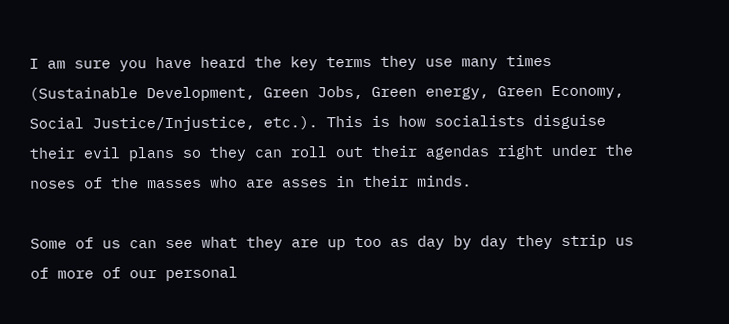I am sure you have heard the key terms they use many times (Sustainable Development, Green Jobs, Green energy, Green Economy, Social Justice/Injustice, etc.). This is how socialists disguise their evil plans so they can roll out their agendas right under the noses of the masses who are asses in their minds.

Some of us can see what they are up too as day by day they strip us of more of our personal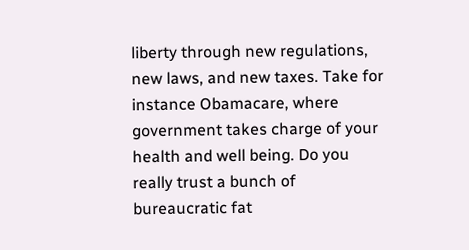liberty through new regulations, new laws, and new taxes. Take for instance Obamacare, where government takes charge of your health and well being. Do you really trust a bunch of bureaucratic fat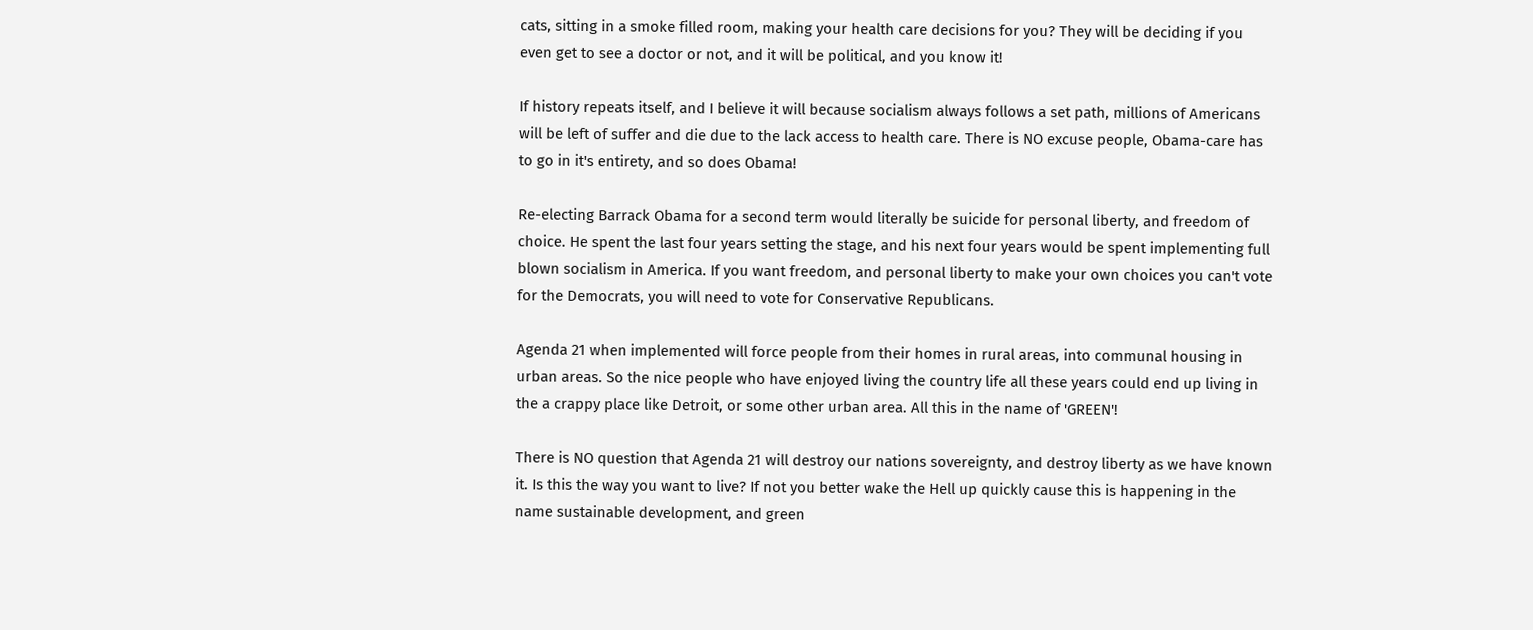cats, sitting in a smoke filled room, making your health care decisions for you? They will be deciding if you even get to see a doctor or not, and it will be political, and you know it!

If history repeats itself, and I believe it will because socialism always follows a set path, millions of Americans will be left of suffer and die due to the lack access to health care. There is NO excuse people, Obama-care has to go in it's entirety, and so does Obama!

Re-electing Barrack Obama for a second term would literally be suicide for personal liberty, and freedom of choice. He spent the last four years setting the stage, and his next four years would be spent implementing full blown socialism in America. If you want freedom, and personal liberty to make your own choices you can't vote for the Democrats, you will need to vote for Conservative Republicans.

Agenda 21 when implemented will force people from their homes in rural areas, into communal housing in urban areas. So the nice people who have enjoyed living the country life all these years could end up living in the a crappy place like Detroit, or some other urban area. All this in the name of 'GREEN'!

There is NO question that Agenda 21 will destroy our nations sovereignty, and destroy liberty as we have known it. Is this the way you want to live? If not you better wake the Hell up quickly cause this is happening in the name sustainable development, and green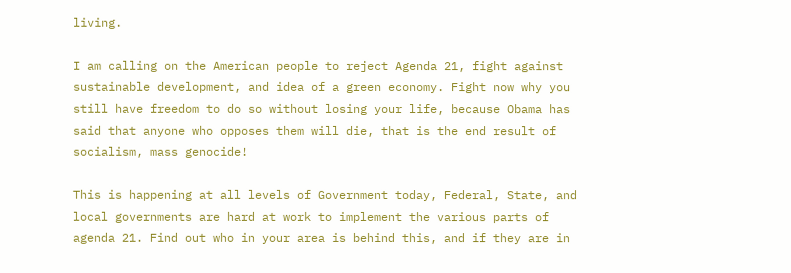living.

I am calling on the American people to reject Agenda 21, fight against sustainable development, and idea of a green economy. Fight now why you still have freedom to do so without losing your life, because Obama has said that anyone who opposes them will die, that is the end result of socialism, mass genocide!

This is happening at all levels of Government today, Federal, State, and local governments are hard at work to implement the various parts of agenda 21. Find out who in your area is behind this, and if they are in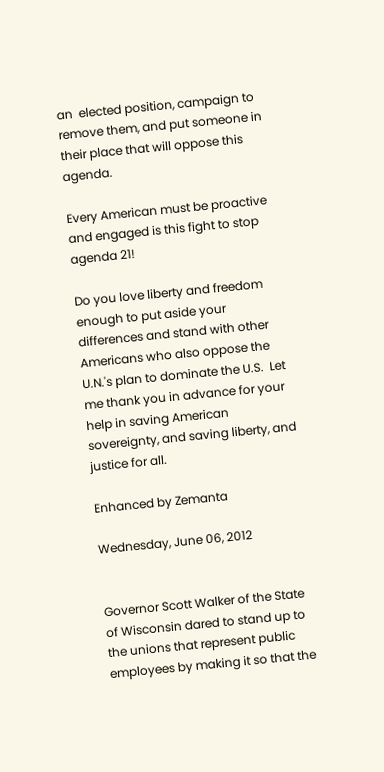an  elected position, campaign to remove them, and put someone in their place that will oppose this agenda.

Every American must be proactive and engaged is this fight to stop agenda 21!

Do you love liberty and freedom enough to put aside your differences and stand with other Americans who also oppose the U.N.'s plan to dominate the U.S.  Let me thank you in advance for your help in saving American sovereignty, and saving liberty, and justice for all.

Enhanced by Zemanta

Wednesday, June 06, 2012


Governor Scott Walker of the State of Wisconsin dared to stand up to the unions that represent public employees by making it so that the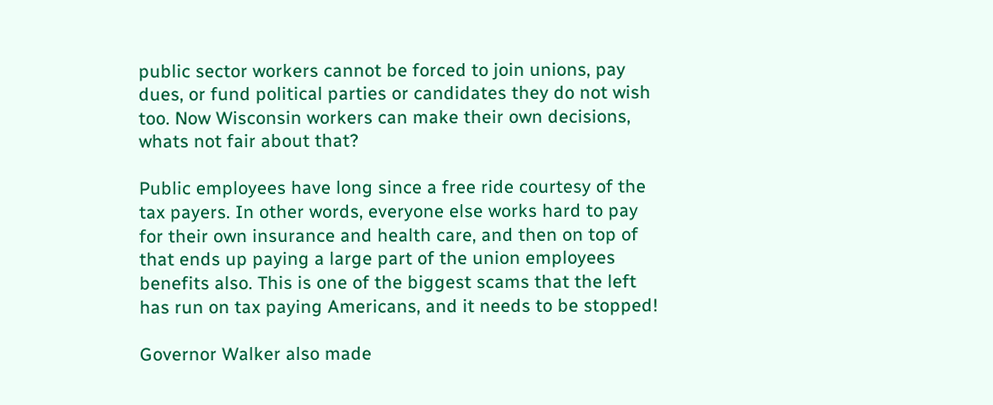public sector workers cannot be forced to join unions, pay dues, or fund political parties or candidates they do not wish too. Now Wisconsin workers can make their own decisions, whats not fair about that?

Public employees have long since a free ride courtesy of the tax payers. In other words, everyone else works hard to pay for their own insurance and health care, and then on top of that ends up paying a large part of the union employees benefits also. This is one of the biggest scams that the left has run on tax paying Americans, and it needs to be stopped!

Governor Walker also made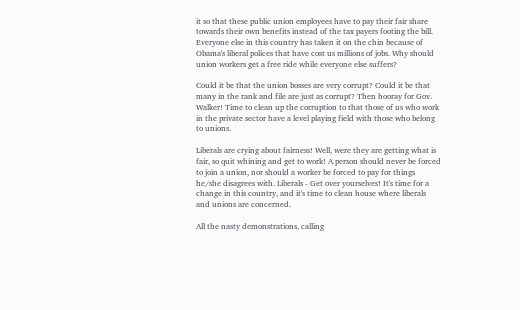it so that these public union employees have to pay their fair share towards their own benefits instead of the tax payers footing the bill. Everyone else in this country has taken it on the chin because of Obama's liberal polices that have cost us millions of jobs. Why should union workers get a free ride while everyone else suffers?

Could it be that the union bosses are very corrupt? Could it be that many in the rank and file are just as corrupt? Then hooray for Gov. Walker! Time to clean up the corruption to that those of us who work in the private sector have a level playing field with those who belong to unions.

Liberals are crying about fairness! Well, were they are getting what is fair, so quit whining and get to work! A person should never be forced to join a union, nor should a worker be forced to pay for things he/she disagrees with. Liberals - Get over yourselves! It's time for a change in this country, and it's time to clean house where liberals and unions are concerned.

All the nasty demonstrations, calling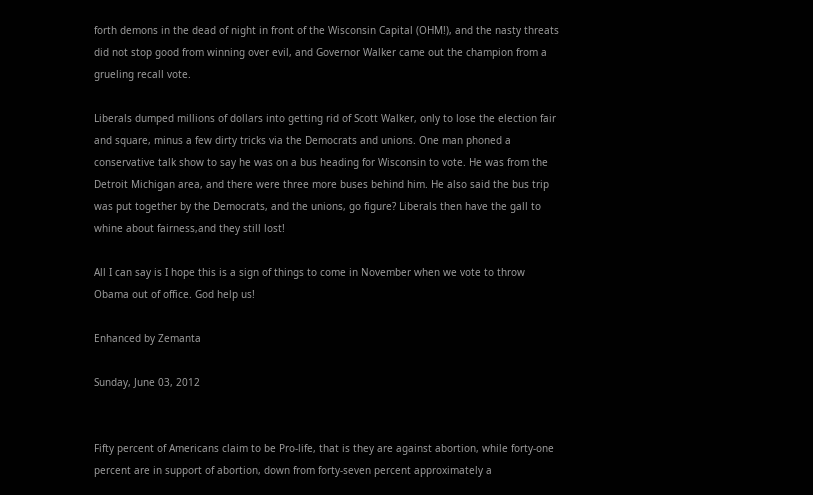forth demons in the dead of night in front of the Wisconsin Capital (OHM!), and the nasty threats did not stop good from winning over evil, and Governor Walker came out the champion from a grueling recall vote.

Liberals dumped millions of dollars into getting rid of Scott Walker, only to lose the election fair and square, minus a few dirty tricks via the Democrats and unions. One man phoned a conservative talk show to say he was on a bus heading for Wisconsin to vote. He was from the Detroit Michigan area, and there were three more buses behind him. He also said the bus trip was put together by the Democrats, and the unions, go figure? Liberals then have the gall to whine about fairness,and they still lost!

All I can say is I hope this is a sign of things to come in November when we vote to throw Obama out of office. God help us!

Enhanced by Zemanta

Sunday, June 03, 2012


Fifty percent of Americans claim to be Pro-life, that is they are against abortion, while forty-one percent are in support of abortion, down from forty-seven percent approximately a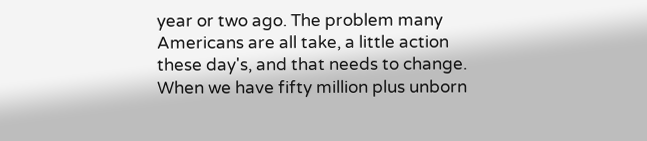year or two ago. The problem many Americans are all take, a little action these day's, and that needs to change. When we have fifty million plus unborn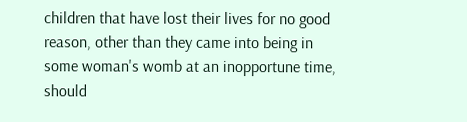children that have lost their lives for no good reason, other than they came into being in some woman's womb at an inopportune time, should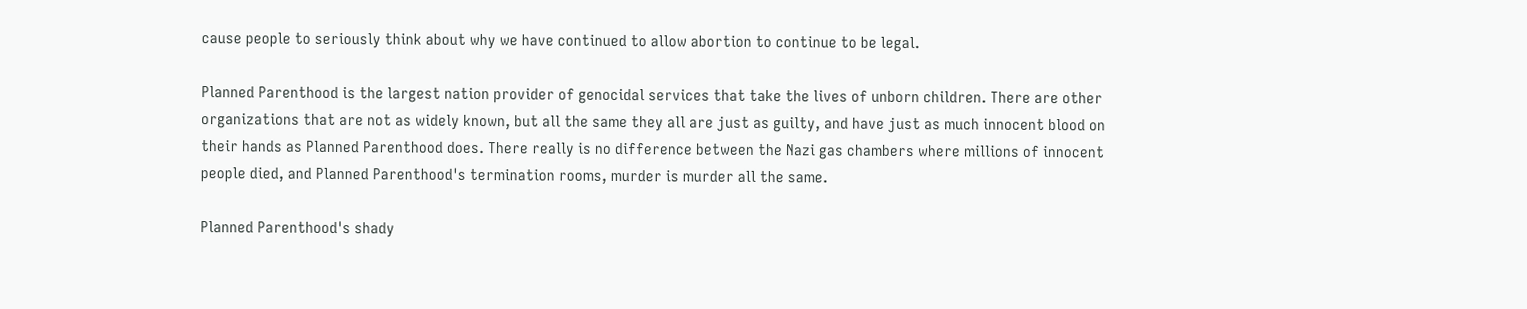cause people to seriously think about why we have continued to allow abortion to continue to be legal.

Planned Parenthood is the largest nation provider of genocidal services that take the lives of unborn children. There are other organizations that are not as widely known, but all the same they all are just as guilty, and have just as much innocent blood on their hands as Planned Parenthood does. There really is no difference between the Nazi gas chambers where millions of innocent people died, and Planned Parenthood's termination rooms, murder is murder all the same.

Planned Parenthood's shady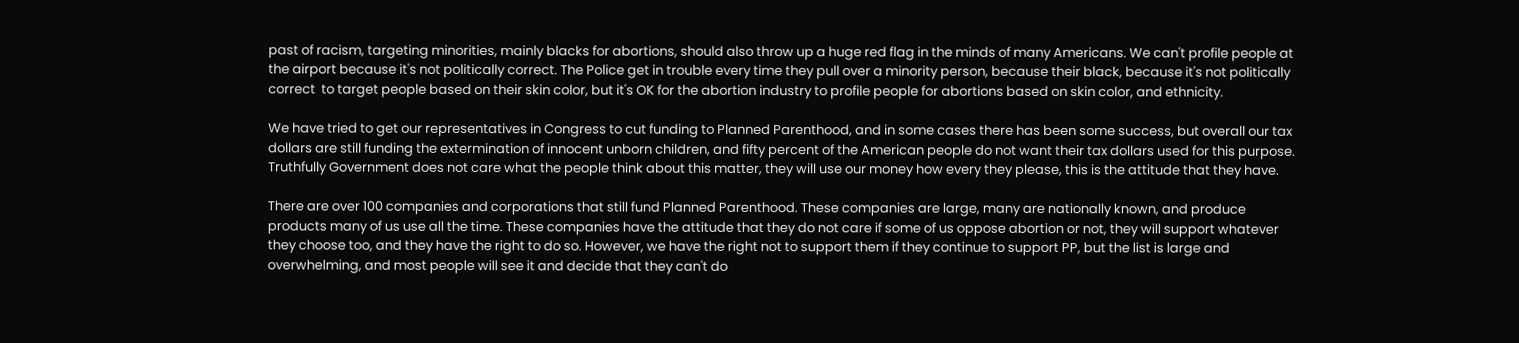past of racism, targeting minorities, mainly blacks for abortions, should also throw up a huge red flag in the minds of many Americans. We can't profile people at the airport because it's not politically correct. The Police get in trouble every time they pull over a minority person, because their black, because it's not politically correct  to target people based on their skin color, but it's OK for the abortion industry to profile people for abortions based on skin color, and ethnicity.

We have tried to get our representatives in Congress to cut funding to Planned Parenthood, and in some cases there has been some success, but overall our tax dollars are still funding the extermination of innocent unborn children, and fifty percent of the American people do not want their tax dollars used for this purpose. Truthfully Government does not care what the people think about this matter, they will use our money how every they please, this is the attitude that they have.

There are over 100 companies and corporations that still fund Planned Parenthood. These companies are large, many are nationally known, and produce products many of us use all the time. These companies have the attitude that they do not care if some of us oppose abortion or not, they will support whatever they choose too, and they have the right to do so. However, we have the right not to support them if they continue to support PP, but the list is large and overwhelming, and most people will see it and decide that they can't do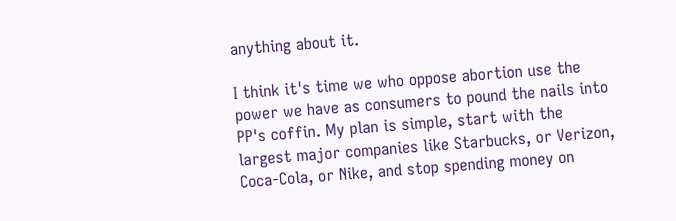anything about it.

I think it's time we who oppose abortion use the power we have as consumers to pound the nails into PP's coffin. My plan is simple, start with the largest major companies like Starbucks, or Verizon, Coca-Cola, or Nike, and stop spending money on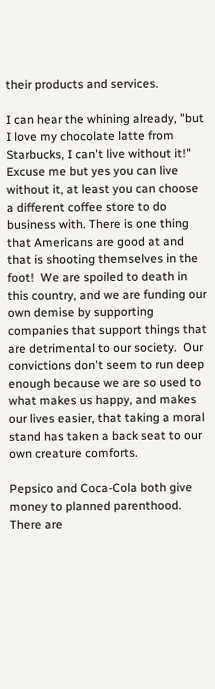their products and services.

I can hear the whining already, "but I love my chocolate latte from Starbucks, I can't live without it!" Excuse me but yes you can live without it, at least you can choose a different coffee store to do business with. There is one thing that Americans are good at and that is shooting themselves in the foot!  We are spoiled to death in this country, and we are funding our own demise by supporting companies that support things that are detrimental to our society.  Our convictions don't seem to run deep enough because we are so used to what makes us happy, and makes our lives easier, that taking a moral stand has taken a back seat to our own creature comforts.

Pepsico and Coca-Cola both give money to planned parenthood. There are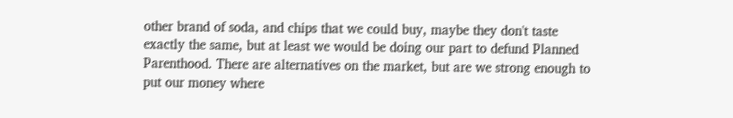other brand of soda, and chips that we could buy, maybe they don't taste exactly the same, but at least we would be doing our part to defund Planned Parenthood. There are alternatives on the market, but are we strong enough to put our money where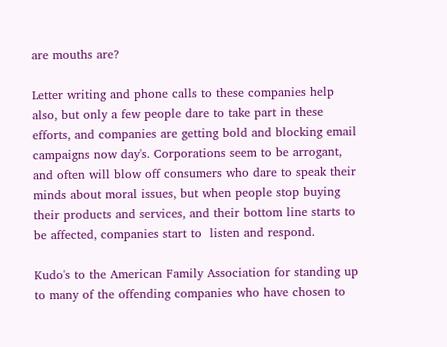are mouths are?

Letter writing and phone calls to these companies help also, but only a few people dare to take part in these efforts, and companies are getting bold and blocking email campaigns now day's. Corporations seem to be arrogant, and often will blow off consumers who dare to speak their minds about moral issues, but when people stop buying their products and services, and their bottom line starts to be affected, companies start to  listen and respond.

Kudo's to the American Family Association for standing up to many of the offending companies who have chosen to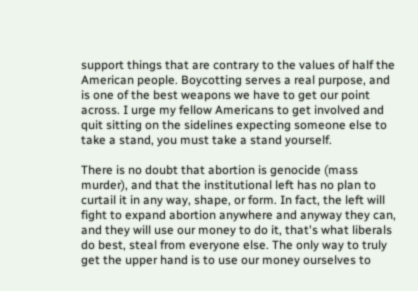support things that are contrary to the values of half the American people. Boycotting serves a real purpose, and is one of the best weapons we have to get our point across. I urge my fellow Americans to get involved and quit sitting on the sidelines expecting someone else to take a stand, you must take a stand yourself.

There is no doubt that abortion is genocide (mass murder), and that the institutional left has no plan to curtail it in any way, shape, or form. In fact, the left will fight to expand abortion anywhere and anyway they can, and they will use our money to do it, that's what liberals do best, steal from everyone else. The only way to truly get the upper hand is to use our money ourselves to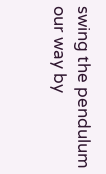swing the pendulum our way by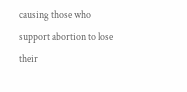causing those who support abortion to lose their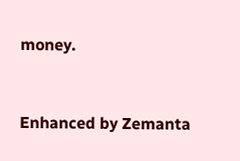money.


Enhanced by Zemanta